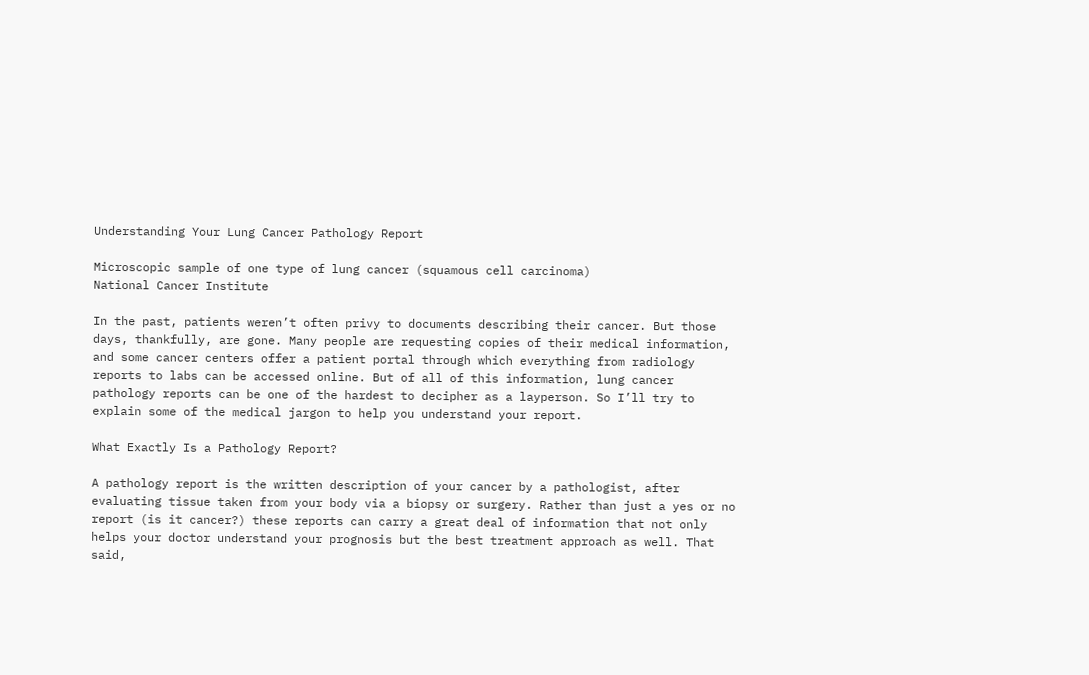Understanding Your Lung Cancer Pathology Report

Microscopic sample of one type of lung cancer (squamous cell carcinoma)
National Cancer Institute

In the past, patients weren’t often privy to documents describing their cancer. But those days, thankfully, are gone. Many people are requesting copies of their medical information, and some cancer centers offer a patient portal through which everything from radiology reports to labs can be accessed online. But of all of this information, lung cancer pathology reports can be one of the hardest to decipher as a layperson. So I’ll try to explain some of the medical jargon to help you understand your report.

What Exactly Is a Pathology Report?

A pathology report is the written description of your cancer by a pathologist, after evaluating tissue taken from your body via a biopsy or surgery. Rather than just a yes or no report (is it cancer?) these reports can carry a great deal of information that not only helps your doctor understand your prognosis but the best treatment approach as well. That said,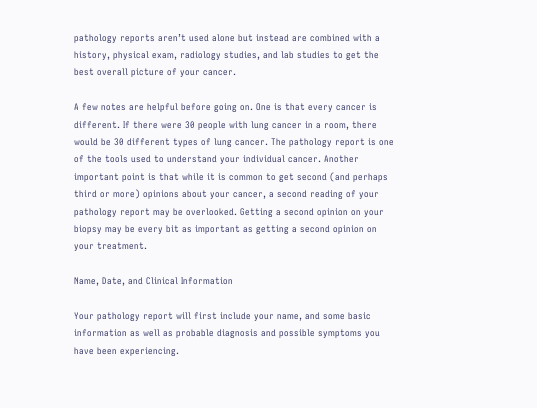pathology reports aren’t used alone but instead are combined with a history, physical exam, radiology studies, and lab studies to get the best overall picture of your cancer.

A few notes are helpful before going on. One is that every cancer is different. If there were 30 people with lung cancer in a room, there would be 30 different types of lung cancer. The pathology report is one of the tools used to understand your individual cancer. Another important point is that while it is common to get second (and perhaps third or more) opinions about your cancer, a second reading of your pathology report may be overlooked. Getting a second opinion on your biopsy may be every bit as important as getting a second opinion on your treatment.

Name, Date, and Clinical Information

Your pathology report will first include your name, and some basic information as well as probable diagnosis and possible symptoms you have been experiencing.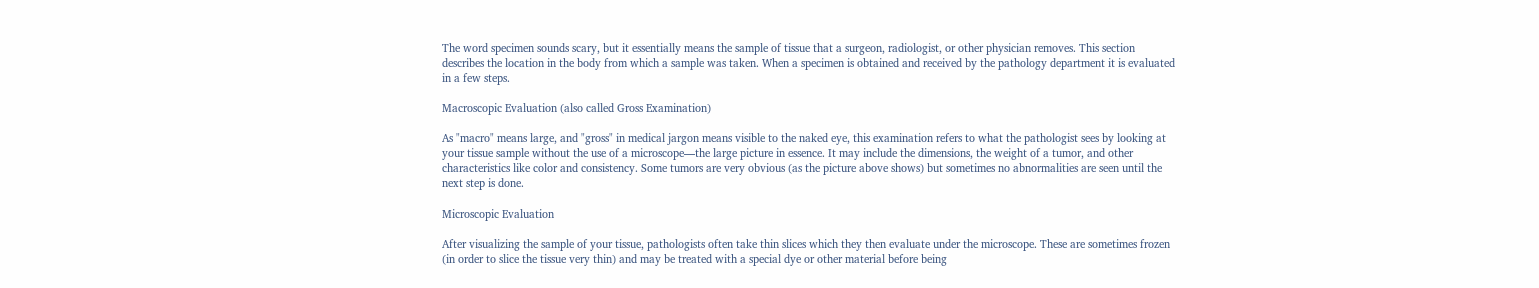The word specimen sounds scary, but it essentially means the sample of tissue that a surgeon, radiologist, or other physician removes. This section describes the location in the body from which a sample was taken. When a specimen is obtained and received by the pathology department it is evaluated in a few steps.

Macroscopic Evaluation (also called Gross Examination)

As "macro" means large, and "gross" in medical jargon means visible to the naked eye, this examination refers to what the pathologist sees by looking at your tissue sample without the use of a microscope—the large picture in essence. It may include the dimensions, the weight of a tumor, and other characteristics like color and consistency. Some tumors are very obvious (as the picture above shows) but sometimes no abnormalities are seen until the next step is done.

Microscopic Evaluation

After visualizing the sample of your tissue, pathologists often take thin slices which they then evaluate under the microscope. These are sometimes frozen (in order to slice the tissue very thin) and may be treated with a special dye or other material before being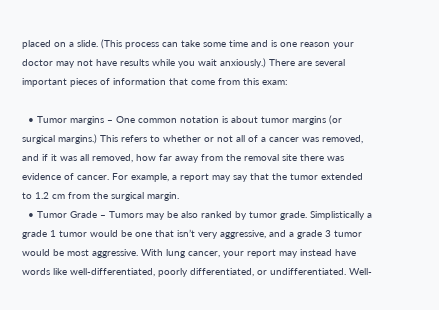placed on a slide. (This process can take some time and is one reason your doctor may not have results while you wait anxiously.) There are several important pieces of information that come from this exam:

  • Tumor margins – One common notation is about tumor margins (or surgical margins.) This refers to whether or not all of a cancer was removed, and if it was all removed, how far away from the removal site there was evidence of cancer. For example, a report may say that the tumor extended to 1.2 cm from the surgical margin.
  • Tumor Grade – Tumors may be also ranked by tumor grade. Simplistically a grade 1 tumor would be one that isn’t very aggressive, and a grade 3 tumor would be most aggressive. With lung cancer, your report may instead have words like well-differentiated, poorly differentiated, or undifferentiated. Well-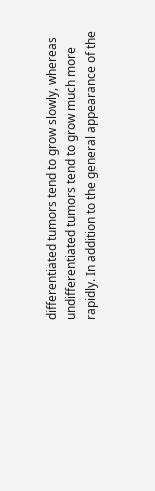differentiated tumors tend to grow slowly, whereas undifferentiated tumors tend to grow much more rapidly. In addition to the general appearance of the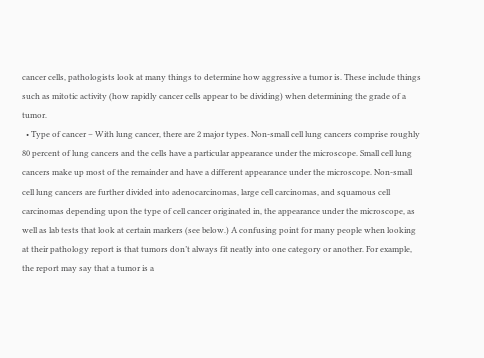cancer cells, pathologists look at many things to determine how aggressive a tumor is. These include things such as mitotic activity (how rapidly cancer cells appear to be dividing) when determining the grade of a tumor.
  • Type of cancer – With lung cancer, there are 2 major types. Non-small cell lung cancers comprise roughly 80 percent of lung cancers and the cells have a particular appearance under the microscope. Small cell lung cancers make up most of the remainder and have a different appearance under the microscope. Non-small cell lung cancers are further divided into adenocarcinomas, large cell carcinomas, and squamous cell carcinomas depending upon the type of cell cancer originated in, the appearance under the microscope, as well as lab tests that look at certain markers (see below.) A confusing point for many people when looking at their pathology report is that tumors don’t always fit neatly into one category or another. For example, the report may say that a tumor is a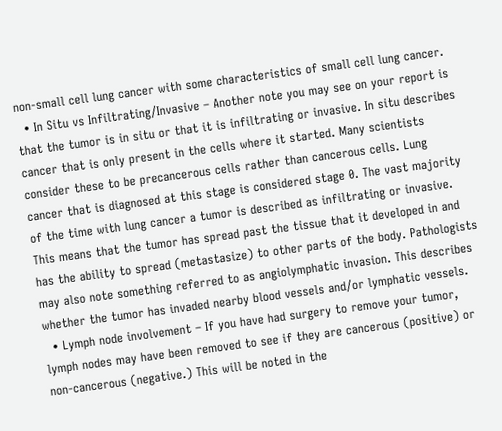non-small cell lung cancer with some characteristics of small cell lung cancer.
  • In Situ vs Infiltrating/Invasive – Another note you may see on your report is that the tumor is in situ or that it is infiltrating or invasive. In situ describes cancer that is only present in the cells where it started. Many scientists consider these to be precancerous cells rather than cancerous cells. Lung cancer that is diagnosed at this stage is considered stage 0. The vast majority of the time with lung cancer a tumor is described as infiltrating or invasive. This means that the tumor has spread past the tissue that it developed in and has the ability to spread (metastasize) to other parts of the body. Pathologists may also note something referred to as angiolymphatic invasion. This describes whether the tumor has invaded nearby blood vessels and/or lymphatic vessels.
  • Lymph node involvement – If you have had surgery to remove your tumor, lymph nodes may have been removed to see if they are cancerous (positive) or non-cancerous (negative.) This will be noted in the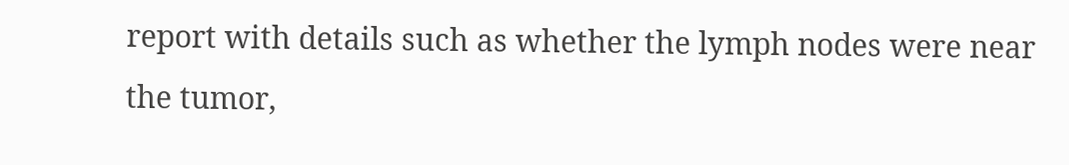report with details such as whether the lymph nodes were near the tumor,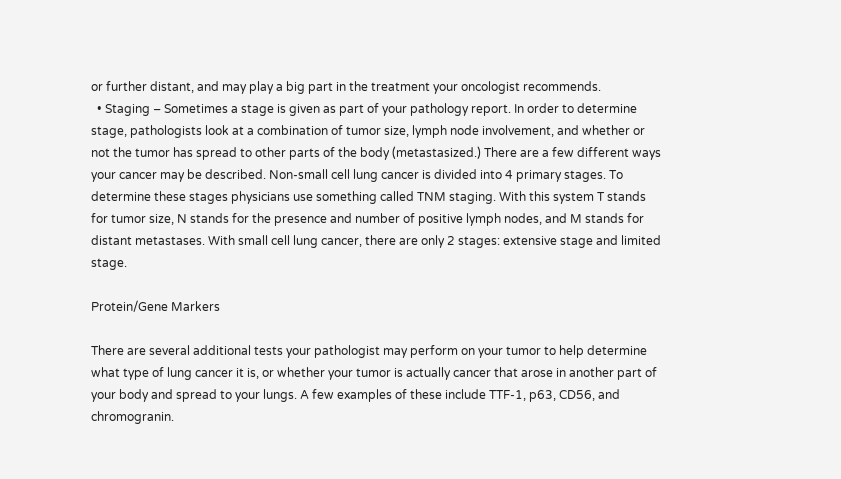or further distant, and may play a big part in the treatment your oncologist recommends.
  • Staging – Sometimes a stage is given as part of your pathology report. In order to determine stage, pathologists look at a combination of tumor size, lymph node involvement, and whether or not the tumor has spread to other parts of the body (metastasized.) There are a few different ways your cancer may be described. Non-small cell lung cancer is divided into 4 primary stages. To determine these stages physicians use something called TNM staging. With this system T stands for tumor size, N stands for the presence and number of positive lymph nodes, and M stands for distant metastases. With small cell lung cancer, there are only 2 stages: extensive stage and limited stage.

Protein/Gene Markers

There are several additional tests your pathologist may perform on your tumor to help determine what type of lung cancer it is, or whether your tumor is actually cancer that arose in another part of your body and spread to your lungs. A few examples of these include TTF-1, p63, CD56, and chromogranin.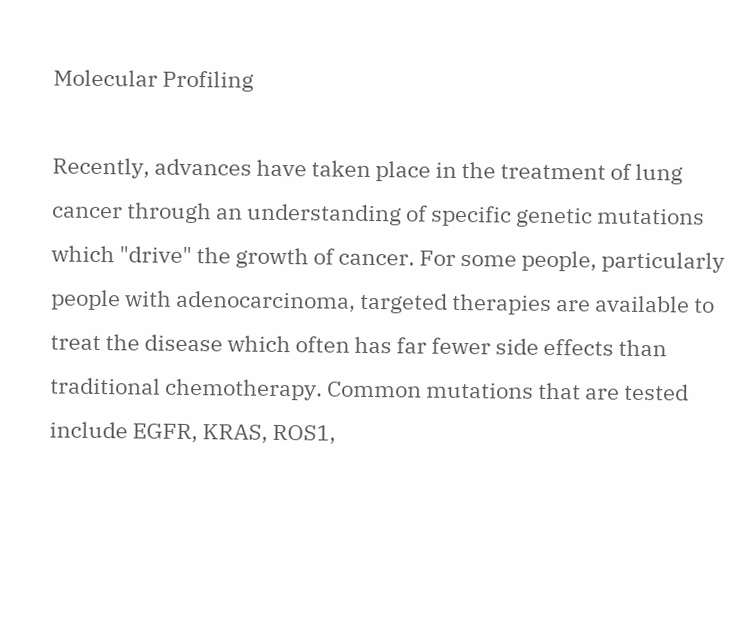Molecular Profiling

Recently, advances have taken place in the treatment of lung cancer through an understanding of specific genetic mutations which "drive" the growth of cancer. For some people, particularly people with adenocarcinoma, targeted therapies are available to treat the disease which often has far fewer side effects than traditional chemotherapy. Common mutations that are tested include EGFR, KRAS, ROS1,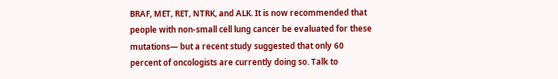BRAF, MET, RET, NTRK, and ALK. It is now recommended that people with non-small cell lung cancer be evaluated for these mutations— but a recent study suggested that only 60 percent of oncologists are currently doing so. Talk to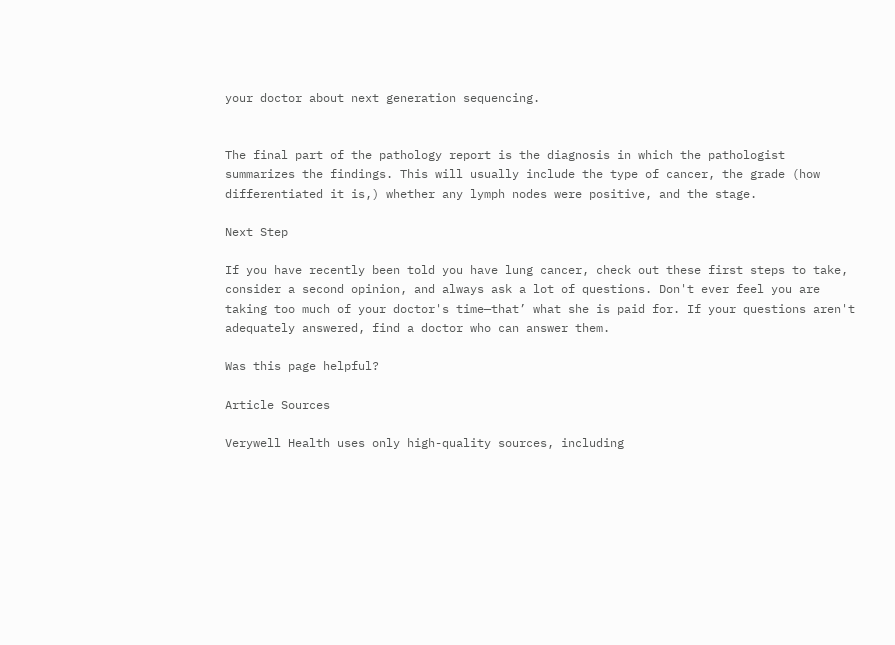your doctor about next generation sequencing.


The final part of the pathology report is the diagnosis in which the pathologist summarizes the findings. This will usually include the type of cancer, the grade (how differentiated it is,) whether any lymph nodes were positive, and the stage.

Next Step

If you have recently been told you have lung cancer, check out these first steps to take, consider a second opinion, and always ask a lot of questions. Don't ever feel you are taking too much of your doctor's time—that’ what she is paid for. If your questions aren't adequately answered, find a doctor who can answer them.

Was this page helpful?

Article Sources

Verywell Health uses only high-quality sources, including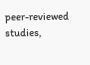peer-reviewed studies,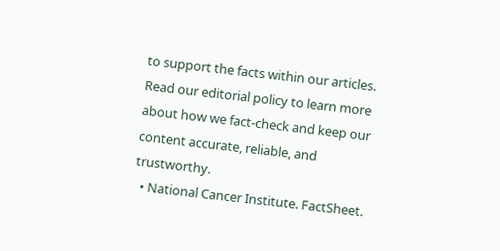to support the facts within our articles. Read our editorial policy to learn more about how we fact-check and keep our content accurate, reliable, and trustworthy.
  • National Cancer Institute. FactSheet.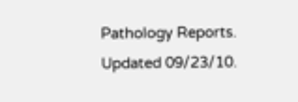Pathology Reports. Updated 09/23/10.